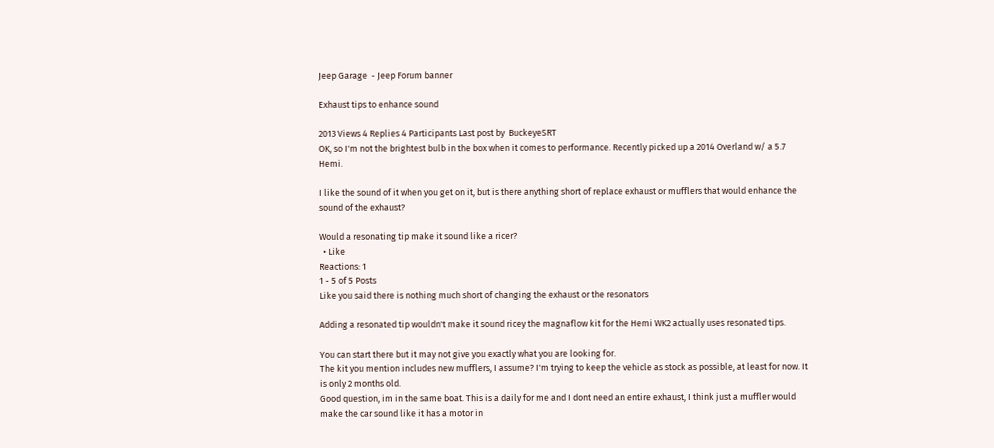Jeep Garage  - Jeep Forum banner

Exhaust tips to enhance sound

2013 Views 4 Replies 4 Participants Last post by  BuckeyeSRT
OK, so I'm not the brightest bulb in the box when it comes to performance. Recently picked up a 2014 Overland w/ a 5.7 Hemi.

I like the sound of it when you get on it, but is there anything short of replace exhaust or mufflers that would enhance the sound of the exhaust?

Would a resonating tip make it sound like a ricer?
  • Like
Reactions: 1
1 - 5 of 5 Posts
Like you said there is nothing much short of changing the exhaust or the resonators

Adding a resonated tip wouldn't make it sound ricey the magnaflow kit for the Hemi WK2 actually uses resonated tips.

You can start there but it may not give you exactly what you are looking for.
The kit you mention includes new mufflers, I assume? I'm trying to keep the vehicle as stock as possible, at least for now. It is only 2 months old.
Good question, im in the same boat. This is a daily for me and I dont need an entire exhaust, I think just a muffler would make the car sound like it has a motor in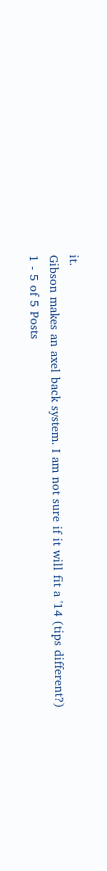it.
Gibson makes an axel back system. I am not sure if it will fit a '14 (tips different?)
1 - 5 of 5 Posts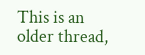This is an older thread,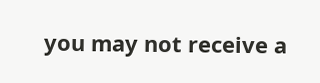you may not receive a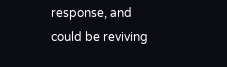response, and could be reviving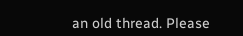an old thread. Please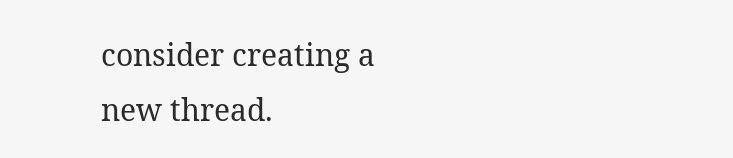consider creating a new thread.